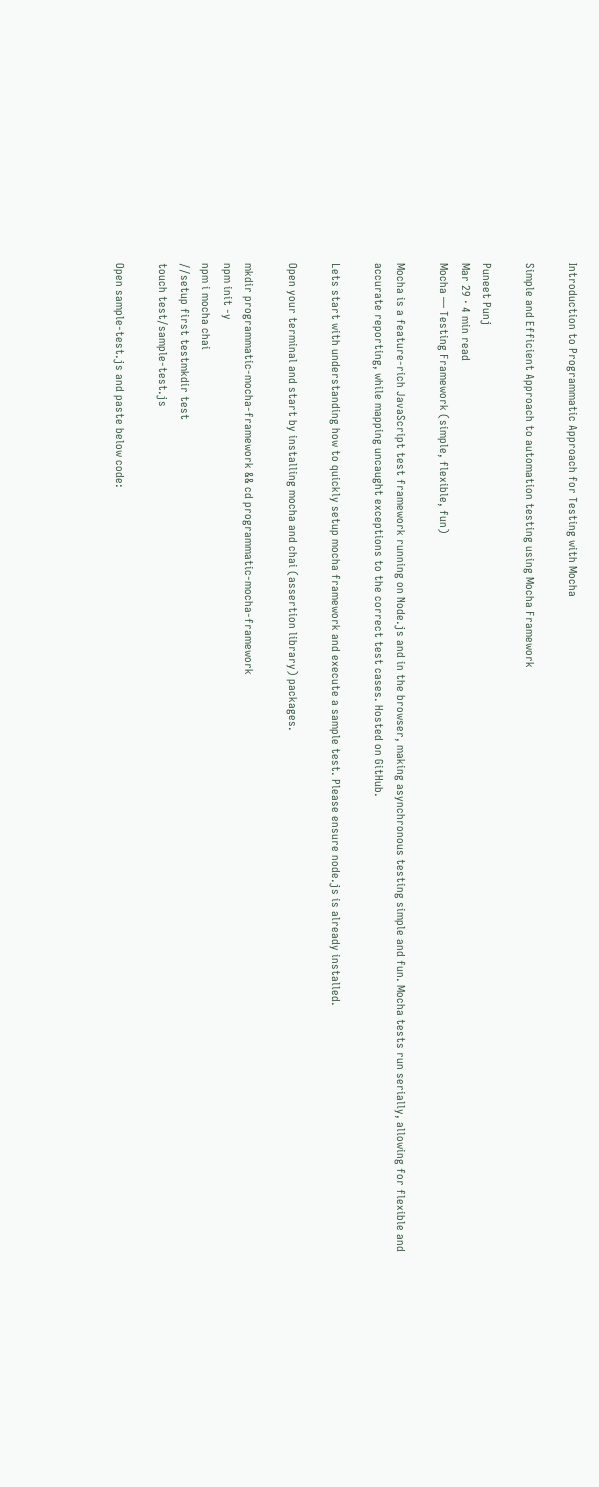Introduction to Programmatic Approach for Testing with Mocha

Simple and Efficient Approach to automation testing using Mocha Framework

Puneet Punj
Mar 29 · 4 min read
Mocha — Testing Framework (simple, flexible, fun)

Mocha is a feature-rich JavaScript test framework running on Node.js and in the browser, making asynchronous testing simple and fun. Mocha tests run serially, allowing for flexible and accurate reporting, while mapping uncaught exceptions to the correct test cases. Hosted on GitHub.

Lets start with understanding how to quickly setup mocha framework and execute a sample test. Please ensure node.js is already installed.

Open your terminal and start by installing mocha and chai (assertion library) packages.

mkdir programmatic-mocha-framework && cd programmatic-mocha-framework
npm init -y
npm i mocha chai
//setup first testmkdir test
touch test/sample-test.js

Open sample-test.js and paste below code: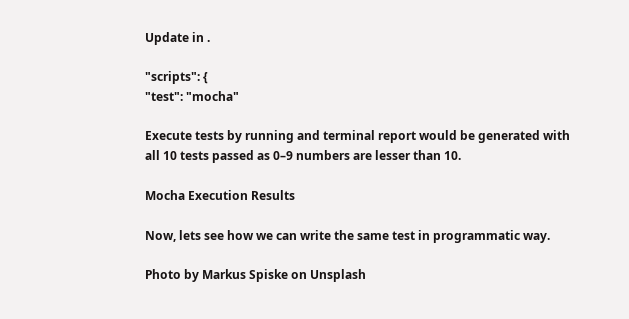Update in .

"scripts": {
"test": "mocha"

Execute tests by running and terminal report would be generated with all 10 tests passed as 0–9 numbers are lesser than 10.

Mocha Execution Results

Now, lets see how we can write the same test in programmatic way.

Photo by Markus Spiske on Unsplash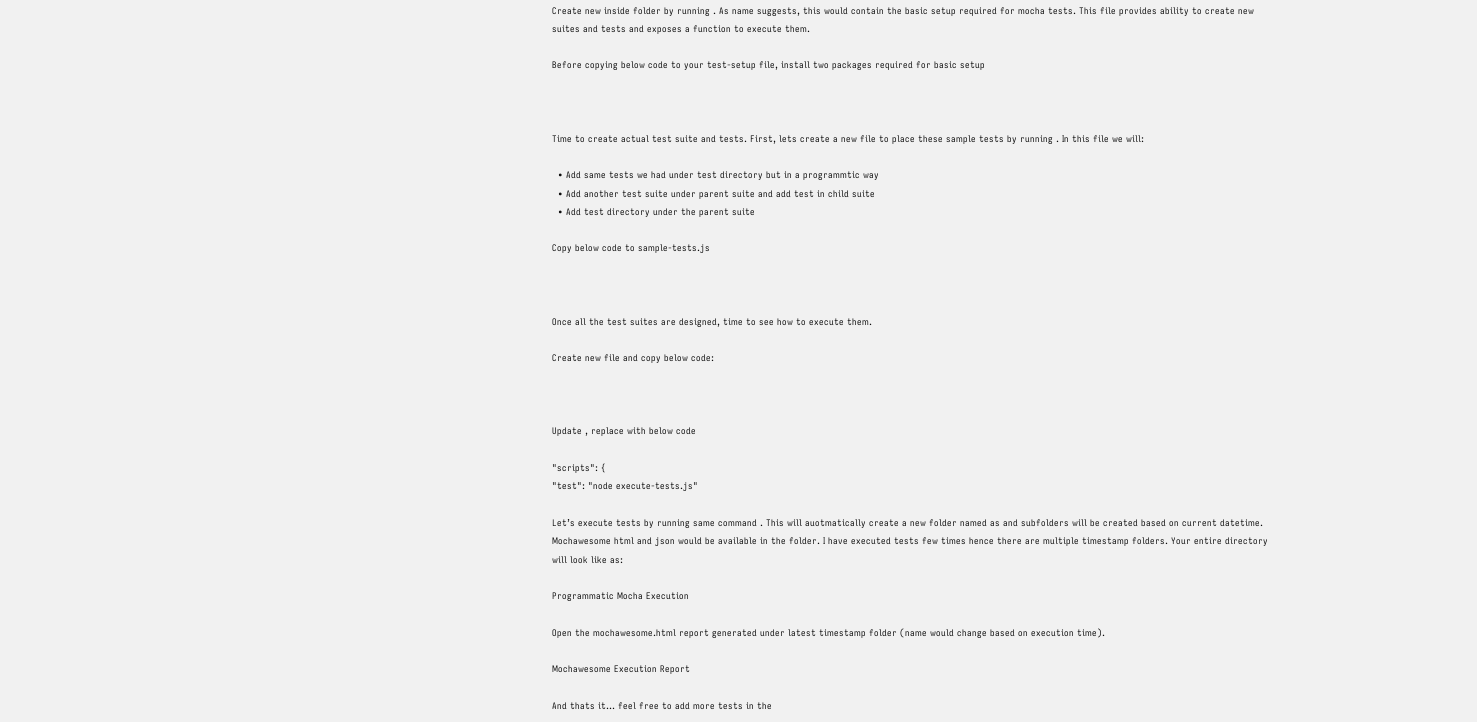Create new inside folder by running . As name suggests, this would contain the basic setup required for mocha tests. This file provides ability to create new suites and tests and exposes a function to execute them.

Before copying below code to your test-setup file, install two packages required for basic setup



Time to create actual test suite and tests. First, lets create a new file to place these sample tests by running . In this file we will:

  • Add same tests we had under test directory but in a programmtic way
  • Add another test suite under parent suite and add test in child suite
  • Add test directory under the parent suite

Copy below code to sample-tests.js



Once all the test suites are designed, time to see how to execute them.

Create new file and copy below code:



Update , replace with below code

"scripts": {
"test": "node execute-tests.js"

Let’s execute tests by running same command . This will auotmatically create a new folder named as and subfolders will be created based on current datetime. Mochawesome html and json would be available in the folder. I have executed tests few times hence there are multiple timestamp folders. Your entire directory will look like as:

Programmatic Mocha Execution

Open the mochawesome.html report generated under latest timestamp folder (name would change based on execution time).

Mochawesome Execution Report

And thats it… feel free to add more tests in the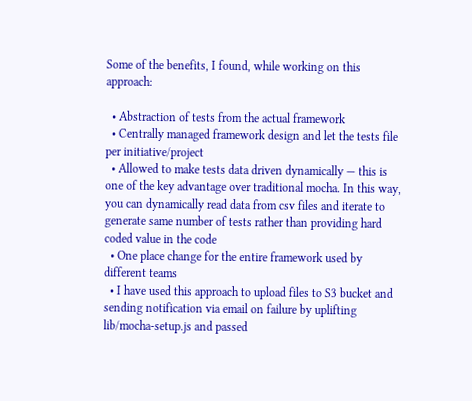Some of the benefits, I found, while working on this approach:

  • Abstraction of tests from the actual framework
  • Centrally managed framework design and let the tests file per initiative/project
  • Allowed to make tests data driven dynamically — this is one of the key advantage over traditional mocha. In this way, you can dynamically read data from csv files and iterate to generate same number of tests rather than providing hard coded value in the code
  • One place change for the entire framework used by different teams
  • I have used this approach to upload files to S3 bucket and sending notification via email on failure by uplifting lib/mocha-setup.js and passed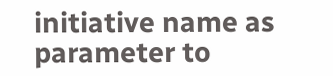initiative name as parameter to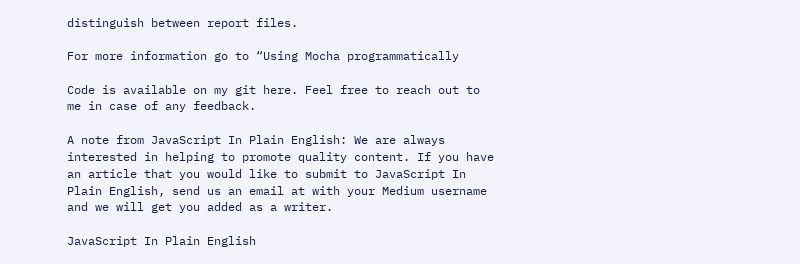distinguish between report files.

For more information go to “Using Mocha programmatically

Code is available on my git here. Feel free to reach out to me in case of any feedback.

A note from JavaScript In Plain English: We are always interested in helping to promote quality content. If you have an article that you would like to submit to JavaScript In Plain English, send us an email at with your Medium username and we will get you added as a writer.

JavaScript In Plain English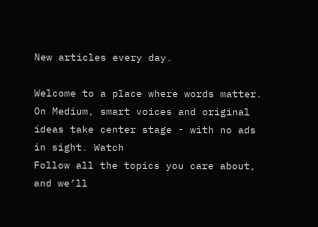New articles every day.

Welcome to a place where words matter. On Medium, smart voices and original ideas take center stage - with no ads in sight. Watch
Follow all the topics you care about, and we’ll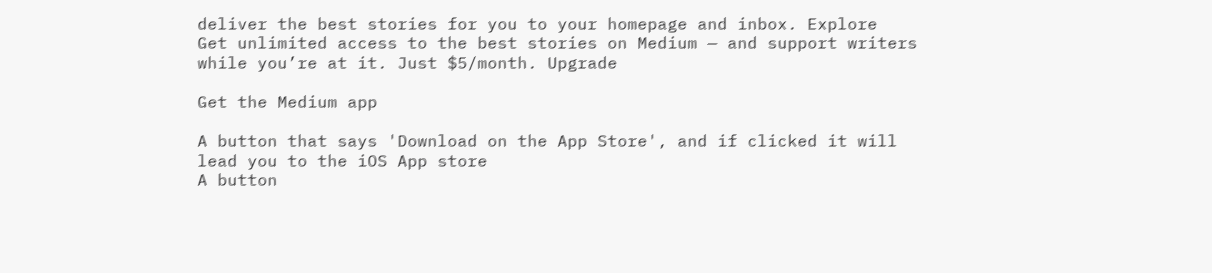deliver the best stories for you to your homepage and inbox. Explore
Get unlimited access to the best stories on Medium — and support writers while you’re at it. Just $5/month. Upgrade

Get the Medium app

A button that says 'Download on the App Store', and if clicked it will lead you to the iOS App store
A button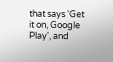that says 'Get it on, Google Play', and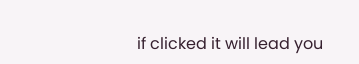if clicked it will lead you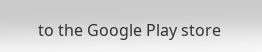to the Google Play store